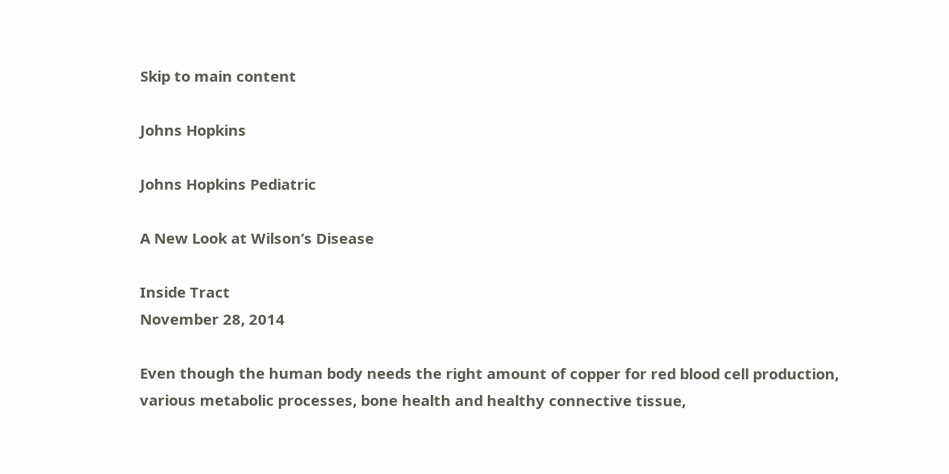Skip to main content

Johns Hopkins

Johns Hopkins Pediatric

A New Look at Wilson’s Disease

Inside Tract
November 28, 2014

Even though the human body needs the right amount of copper for red blood cell production, various metabolic processes, bone health and healthy connective tissue,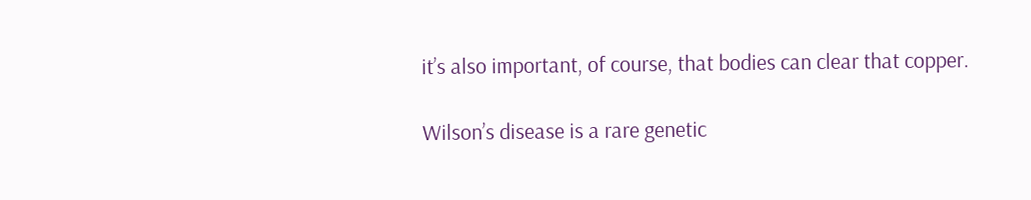it’s also important, of course, that bodies can clear that copper.

Wilson’s disease is a rare genetic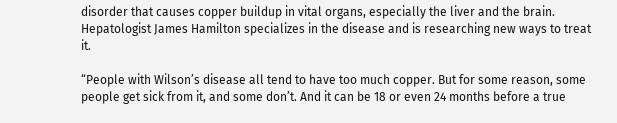disorder that causes copper buildup in vital organs, especially the liver and the brain. Hepatologist James Hamilton specializes in the disease and is researching new ways to treat it.

“People with Wilson’s disease all tend to have too much copper. But for some reason, some people get sick from it, and some don’t. And it can be 18 or even 24 months before a true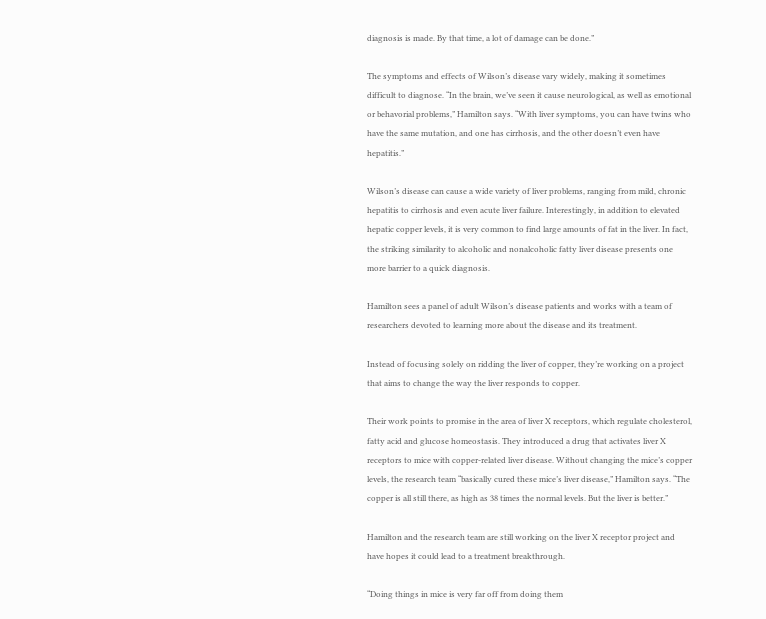diagnosis is made. By that time, a lot of damage can be done.”

The symptoms and effects of Wilson’s disease vary widely, making it sometimes difficult to diagnose. “In the brain, we’ve seen it cause neurological, as well as emotional or behavorial problems,” Hamilton says. “With liver symptoms, you can have twins who have the same mutation, and one has cirrhosis, and the other doesn’t even have hepatitis.”

Wilson’s disease can cause a wide variety of liver problems, ranging from mild, chronic hepatitis to cirrhosis and even acute liver failure. Interestingly, in addition to elevated hepatic copper levels, it is very common to find large amounts of fat in the liver. In fact, the striking similarity to alcoholic and nonalcoholic fatty liver disease presents one more barrier to a quick diagnosis.

Hamilton sees a panel of adult Wilson’s disease patients and works with a team of researchers devoted to learning more about the disease and its treatment.

Instead of focusing solely on ridding the liver of copper, they’re working on a project that aims to change the way the liver responds to copper.

Their work points to promise in the area of liver X receptors, which regulate cholesterol, fatty acid and glucose homeostasis. They introduced a drug that activates liver X receptors to mice with copper-related liver disease. Without changing the mice’s copper levels, the research team “basically cured these mice’s liver disease,” Hamilton says. “The copper is all still there, as high as 38 times the normal levels. But the liver is better.”

Hamilton and the research team are still working on the liver X receptor project and have hopes it could lead to a treatment breakthrough.

“Doing things in mice is very far off from doing them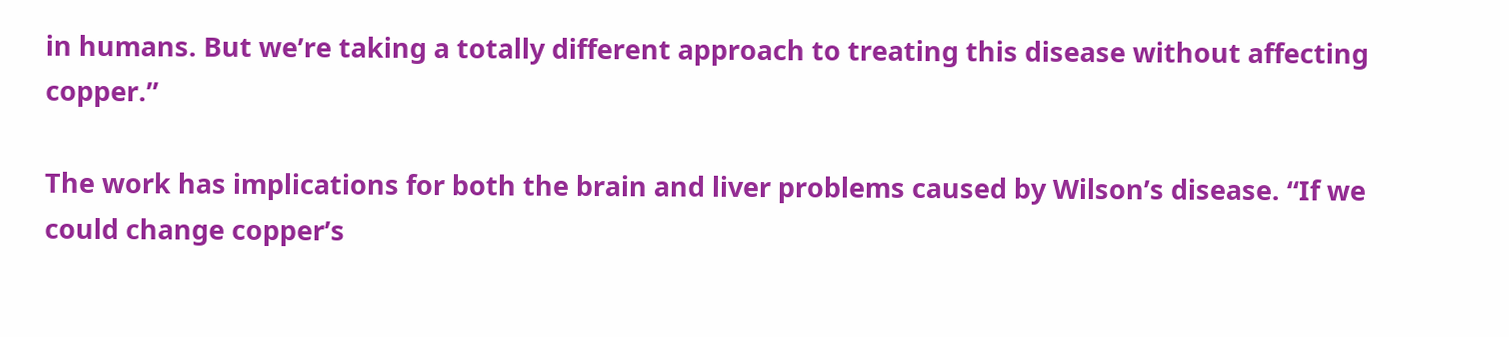in humans. But we’re taking a totally different approach to treating this disease without affecting copper.”

The work has implications for both the brain and liver problems caused by Wilson’s disease. “If we could change copper’s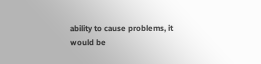ability to cause problems, it would be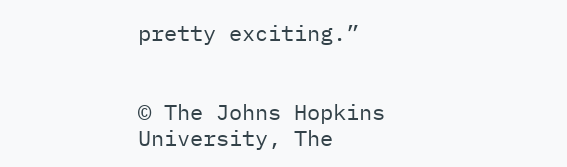pretty exciting.”


© The Johns Hopkins University, The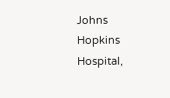Johns Hopkins Hospital,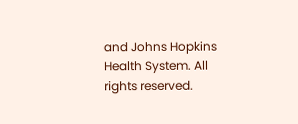and Johns Hopkins Health System. All rights reserved.